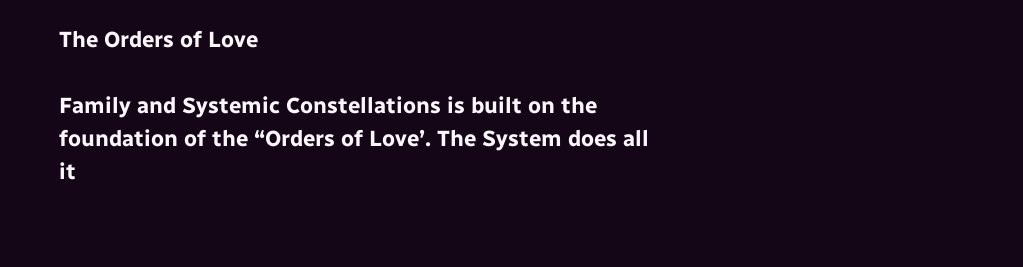The Orders of Love

Family and Systemic Constellations is built on the foundation of the “Orders of Love’. The System does all it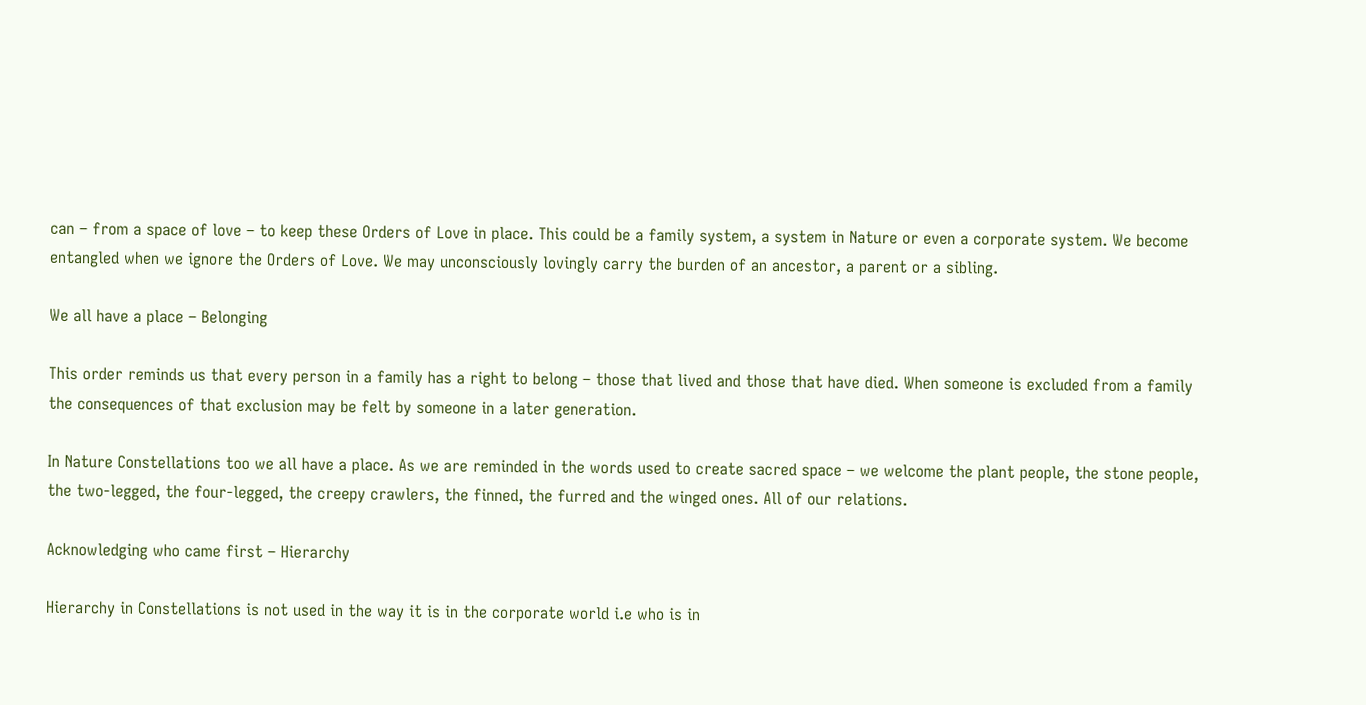can – from a space of love – to keep these Orders of Love in place. This could be a family system, a system in Nature or even a corporate system. We become entangled when we ignore the Orders of Love. We may unconsciously lovingly carry the burden of an ancestor, a parent or a sibling.

We all have a place – Belonging

This order reminds us that every person in a family has a right to belong – those that lived and those that have died. When someone is excluded from a family the consequences of that exclusion may be felt by someone in a later generation.

In Nature Constellations too we all have a place. As we are reminded in the words used to create sacred space – we welcome the plant people, the stone people, the two-legged, the four-legged, the creepy crawlers, the finned, the furred and the winged ones. All of our relations.

Acknowledging who came first – Hierarchy

Hierarchy in Constellations is not used in the way it is in the corporate world i.e who is in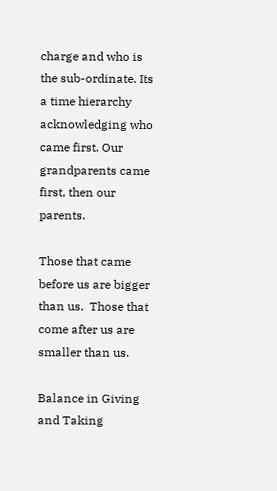charge and who is the sub-ordinate. Its a time hierarchy acknowledging who came first. Our grandparents came first, then our parents.

Those that came before us are bigger than us.  Those that come after us are smaller than us.

Balance in Giving and Taking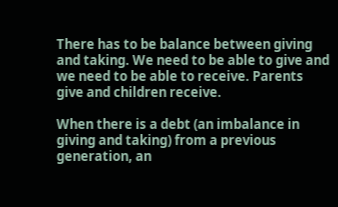There has to be balance between giving and taking. We need to be able to give and we need to be able to receive. Parents give and children receive.

When there is a debt (an imbalance in giving and taking) from a previous generation, an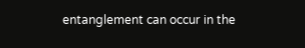entanglement can occur in the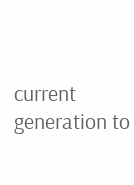current generation to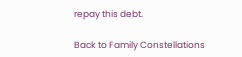repay this debt.

Back to Family Constellations